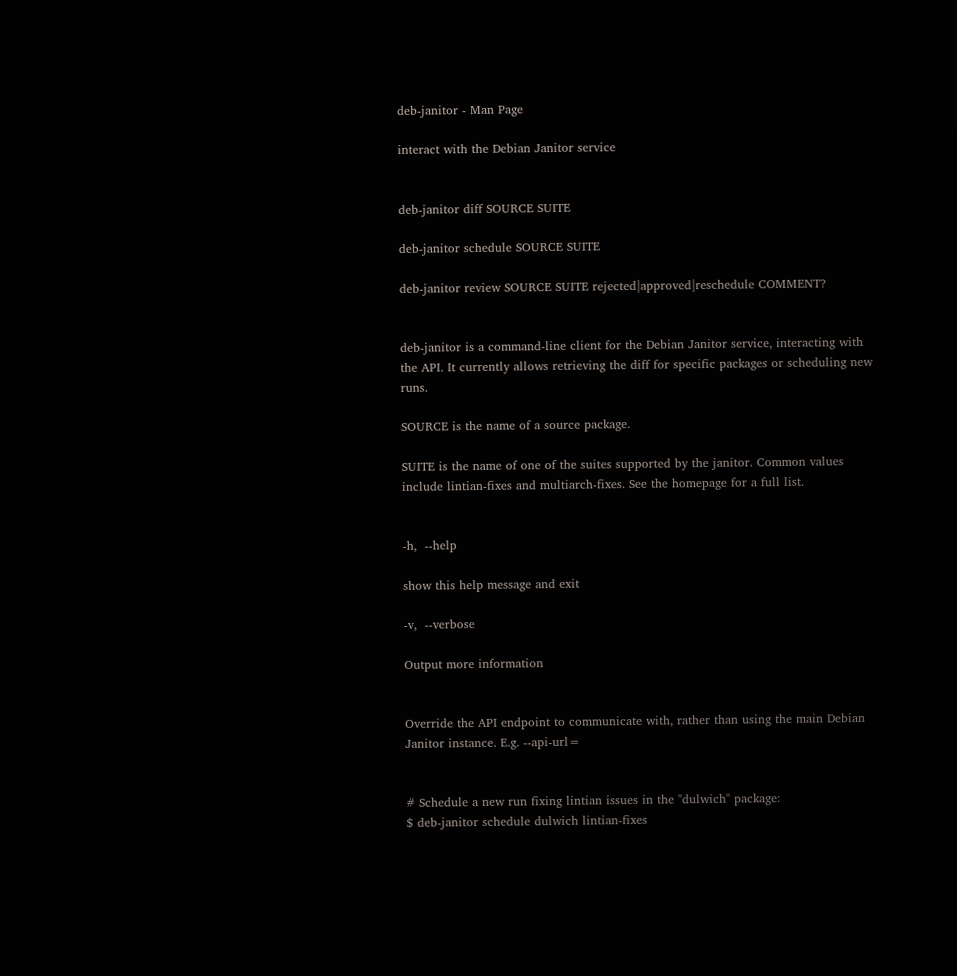deb-janitor - Man Page

interact with the Debian Janitor service


deb-janitor diff SOURCE SUITE

deb-janitor schedule SOURCE SUITE

deb-janitor review SOURCE SUITE rejected|approved|reschedule COMMENT?


deb-janitor is a command-line client for the Debian Janitor service, interacting with the API. It currently allows retrieving the diff for specific packages or scheduling new runs.

SOURCE is the name of a source package.

SUITE is the name of one of the suites supported by the janitor. Common values include lintian-fixes and multiarch-fixes. See the homepage for a full list.


-h,  --help

show this help message and exit

-v,  --verbose

Output more information


Override the API endpoint to communicate with, rather than using the main Debian Janitor instance. E.g. --api-url=


# Schedule a new run fixing lintian issues in the "dulwich" package:
$ deb-janitor schedule dulwich lintian-fixes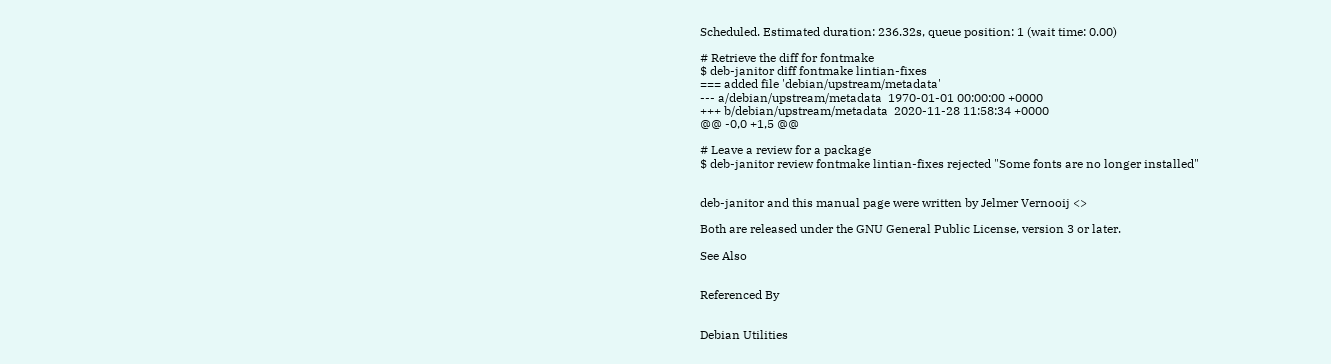Scheduled. Estimated duration: 236.32s, queue position: 1 (wait time: 0.00)

# Retrieve the diff for fontmake
$ deb-janitor diff fontmake lintian-fixes
=== added file 'debian/upstream/metadata'
--- a/debian/upstream/metadata  1970-01-01 00:00:00 +0000
+++ b/debian/upstream/metadata  2020-11-28 11:58:34 +0000
@@ -0,0 +1,5 @@

# Leave a review for a package
$ deb-janitor review fontmake lintian-fixes rejected "Some fonts are no longer installed"


deb-janitor and this manual page were written by Jelmer Vernooij <>

Both are released under the GNU General Public License, version 3 or later.

See Also


Referenced By


Debian Utilities